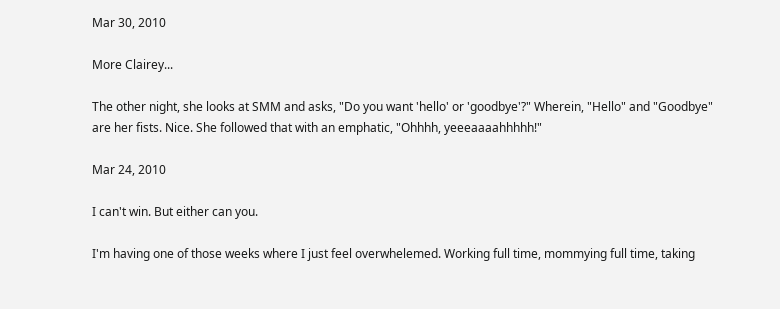Mar 30, 2010

More Clairey...

The other night, she looks at SMM and asks, "Do you want 'hello' or 'goodbye'?" Wherein, "Hello" and "Goodbye" are her fists. Nice. She followed that with an emphatic, "Ohhhh, yeeeaaaahhhhh!"

Mar 24, 2010

I can't win. But either can you.

I'm having one of those weeks where I just feel overwhelemed. Working full time, mommying full time, taking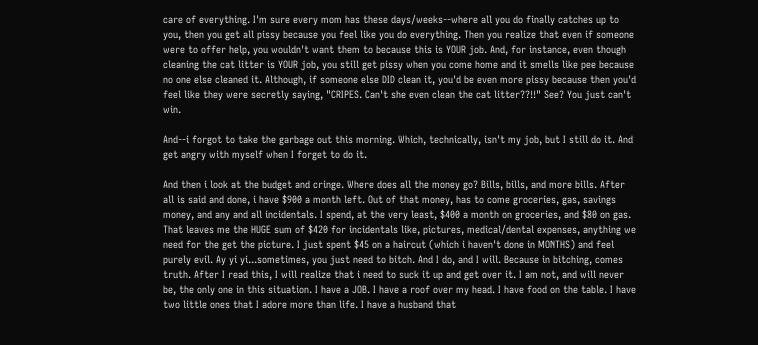care of everything. I'm sure every mom has these days/weeks--where all you do finally catches up to you, then you get all pissy because you feel like you do everything. Then you realize that even if someone were to offer help, you wouldn't want them to because this is YOUR job. And, for instance, even though cleaning the cat litter is YOUR job, you still get pissy when you come home and it smells like pee because no one else cleaned it. Although, if someone else DID clean it, you'd be even more pissy because then you'd feel like they were secretly saying, "CRIPES. Can't she even clean the cat litter??!!" See? You just can't win.

And--i forgot to take the garbage out this morning. Which, technically, isn't my job, but I still do it. And get angry with myself when I forget to do it.

And then i look at the budget and cringe. Where does all the money go? Bills, bills, and more bills. After all is said and done, i have $900 a month left. Out of that money, has to come groceries, gas, savings money, and any and all incidentals. I spend, at the very least, $400 a month on groceries, and $80 on gas. That leaves me the HUGE sum of $420 for incidentals like, pictures, medical/dental expenses, anything we need for the get the picture. I just spent $45 on a haircut (which i haven't done in MONTHS) and feel purely evil. Ay yi yi...sometimes, you just need to bitch. And I do, and I will. Because in bitching, comes truth. After I read this, I will realize that i need to suck it up and get over it. I am not, and will never be, the only one in this situation. I have a JOB. I have a roof over my head. I have food on the table. I have two little ones that I adore more than life. I have a husband that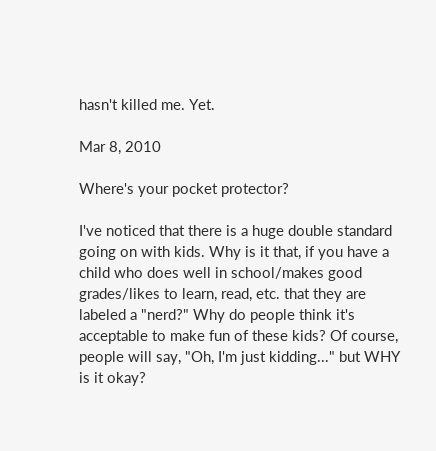hasn't killed me. Yet.

Mar 8, 2010

Where's your pocket protector?

I've noticed that there is a huge double standard going on with kids. Why is it that, if you have a child who does well in school/makes good grades/likes to learn, read, etc. that they are labeled a "nerd?" Why do people think it's acceptable to make fun of these kids? Of course, people will say, "Oh, I'm just kidding..." but WHY is it okay?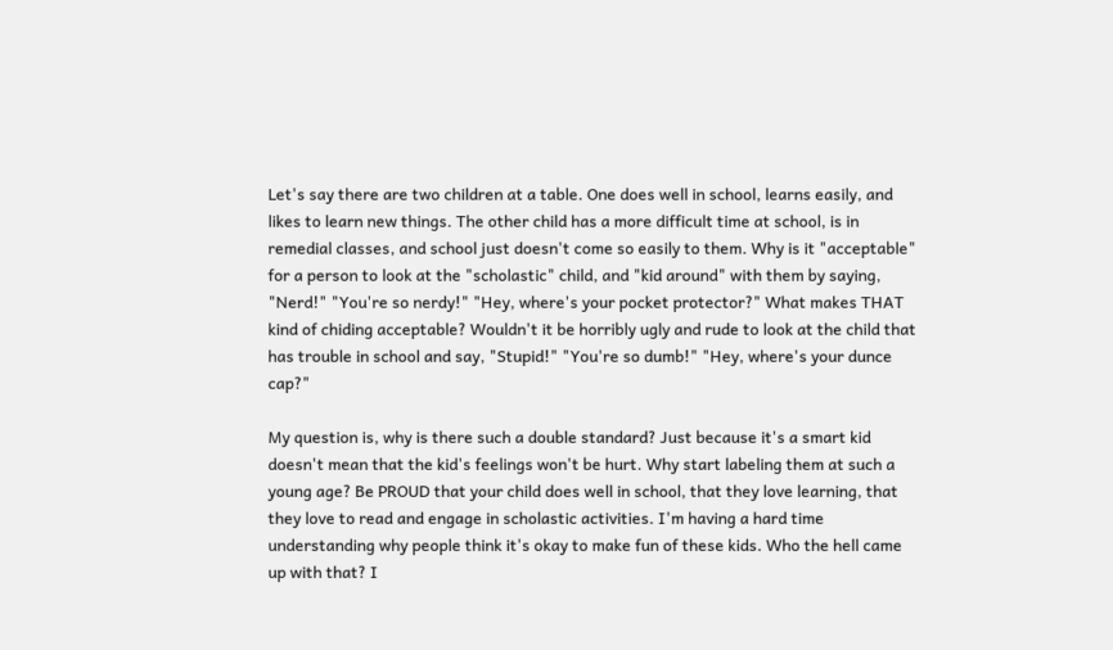Let's say there are two children at a table. One does well in school, learns easily, and likes to learn new things. The other child has a more difficult time at school, is in remedial classes, and school just doesn't come so easily to them. Why is it "acceptable" for a person to look at the "scholastic" child, and "kid around" with them by saying, "Nerd!" "You're so nerdy!" "Hey, where's your pocket protector?" What makes THAT kind of chiding acceptable? Wouldn't it be horribly ugly and rude to look at the child that has trouble in school and say, "Stupid!" "You're so dumb!" "Hey, where's your dunce cap?"

My question is, why is there such a double standard? Just because it's a smart kid doesn't mean that the kid's feelings won't be hurt. Why start labeling them at such a young age? Be PROUD that your child does well in school, that they love learning, that they love to read and engage in scholastic activities. I'm having a hard time understanding why people think it's okay to make fun of these kids. Who the hell came up with that? I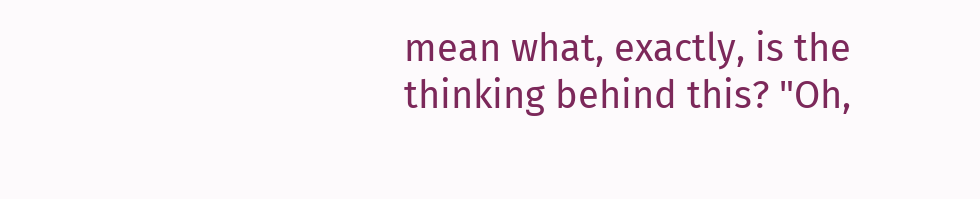mean what, exactly, is the thinking behind this? "Oh,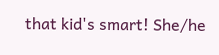that kid's smart! She/he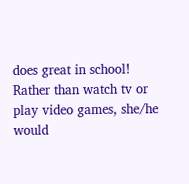does great in school! Rather than watch tv or play video games, she/he would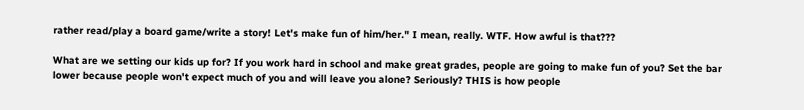rather read/play a board game/write a story! Let's make fun of him/her." I mean, really. WTF. How awful is that???

What are we setting our kids up for? If you work hard in school and make great grades, people are going to make fun of you? Set the bar lower because people won't expect much of you and will leave you alone? Seriously? THIS is how people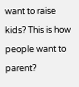want to raise kids? This is how people want to parent?